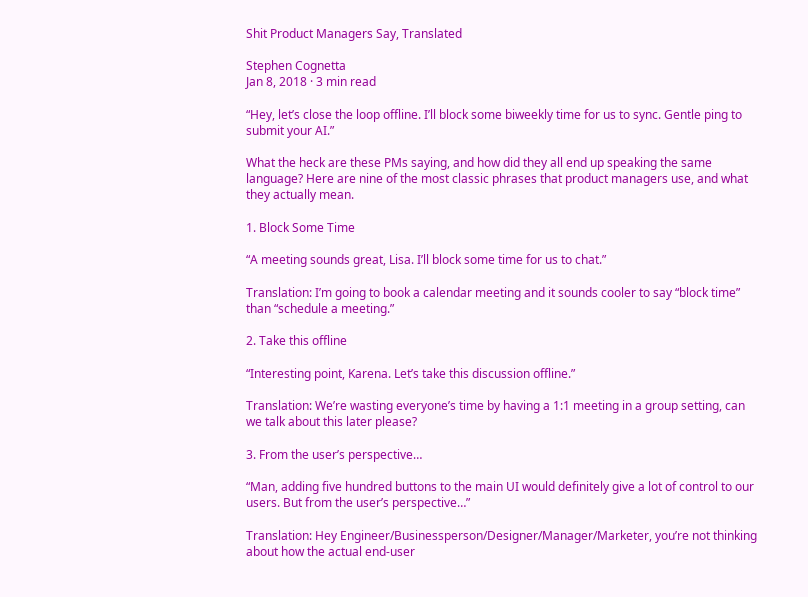Shit Product Managers Say, Translated

Stephen Cognetta
Jan 8, 2018 · 3 min read

“Hey, let’s close the loop offline. I’ll block some biweekly time for us to sync. Gentle ping to submit your AI.”

What the heck are these PMs saying, and how did they all end up speaking the same language? Here are nine of the most classic phrases that product managers use, and what they actually mean.

1. Block Some Time

“A meeting sounds great, Lisa. I’ll block some time for us to chat.”

Translation: I’m going to book a calendar meeting and it sounds cooler to say “block time” than “schedule a meeting.”

2. Take this offline

“Interesting point, Karena. Let’s take this discussion offline.”

Translation: We’re wasting everyone’s time by having a 1:1 meeting in a group setting, can we talk about this later please?

3. From the user’s perspective…

“Man, adding five hundred buttons to the main UI would definitely give a lot of control to our users. But from the user’s perspective…”

Translation: Hey Engineer/Businessperson/Designer/Manager/Marketer, you’re not thinking about how the actual end-user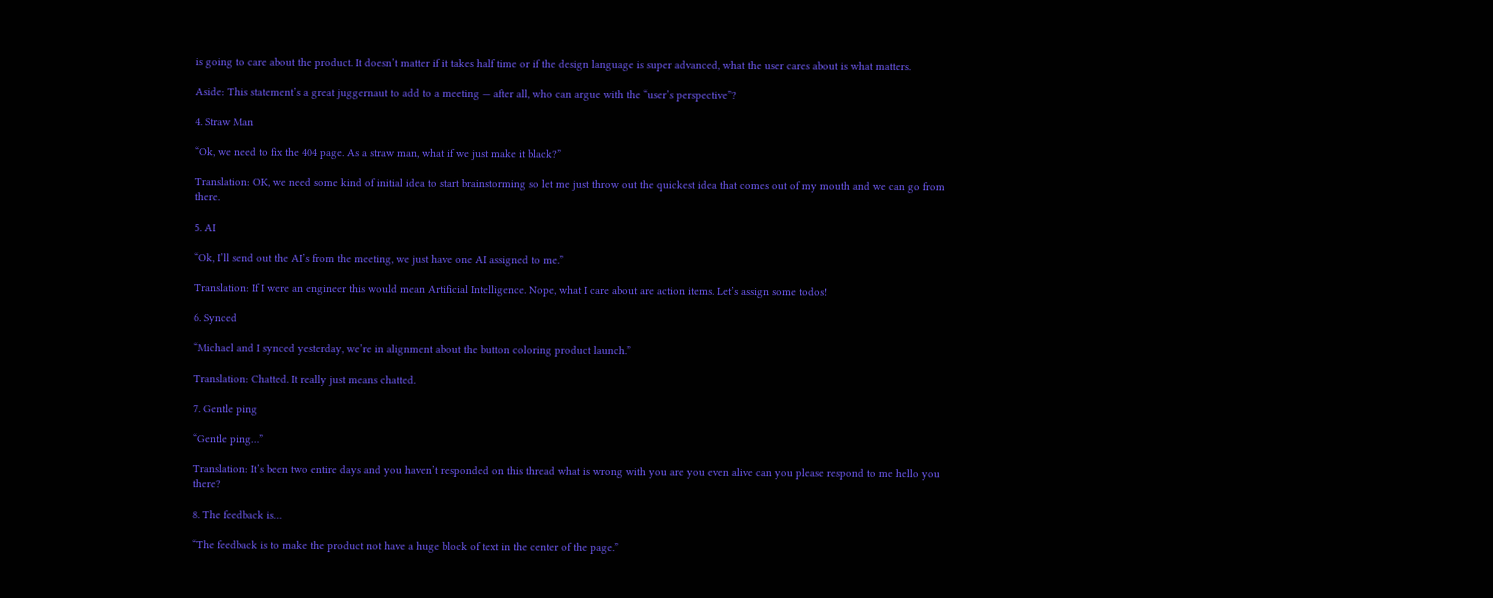is going to care about the product. It doesn’t matter if it takes half time or if the design language is super advanced, what the user cares about is what matters.

Aside: This statement’s a great juggernaut to add to a meeting — after all, who can argue with the “user’s perspective”?

4. Straw Man

“Ok, we need to fix the 404 page. As a straw man, what if we just make it black?”

Translation: OK, we need some kind of initial idea to start brainstorming so let me just throw out the quickest idea that comes out of my mouth and we can go from there.

5. AI

“Ok, I’ll send out the AI’s from the meeting, we just have one AI assigned to me.”

Translation: If I were an engineer this would mean Artificial Intelligence. Nope, what I care about are action items. Let’s assign some todos!

6. Synced

“Michael and I synced yesterday, we’re in alignment about the button coloring product launch.”

Translation: Chatted. It really just means chatted.

7. Gentle ping

“Gentle ping…”

Translation: It’s been two entire days and you haven’t responded on this thread what is wrong with you are you even alive can you please respond to me hello you there?

8. The feedback is…

“The feedback is to make the product not have a huge block of text in the center of the page.”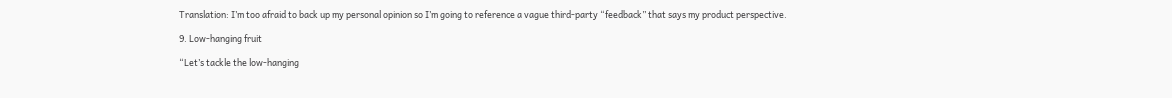Translation: I’m too afraid to back up my personal opinion so I’m going to reference a vague third-party “feedback” that says my product perspective.

9. Low-hanging fruit

“Let’s tackle the low-hanging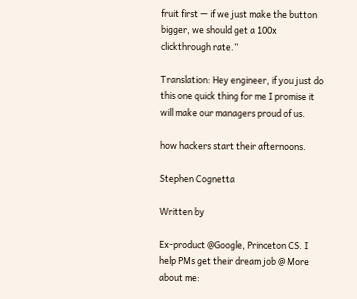fruit first — if we just make the button bigger, we should get a 100x clickthrough rate.”

Translation: Hey engineer, if you just do this one quick thing for me I promise it will make our managers proud of us.

how hackers start their afternoons.

Stephen Cognetta

Written by

Ex-product @Google, Princeton CS. I help PMs get their dream job @ More about me: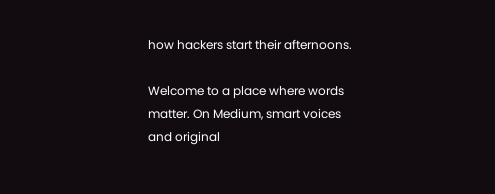how hackers start their afternoons.

Welcome to a place where words matter. On Medium, smart voices and original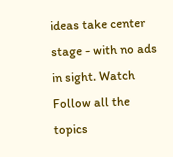ideas take center stage - with no ads in sight. Watch
Follow all the topics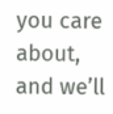you care about, and we’ll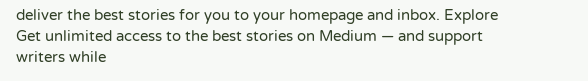deliver the best stories for you to your homepage and inbox. Explore
Get unlimited access to the best stories on Medium — and support writers while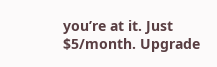you’re at it. Just $5/month. Upgrade